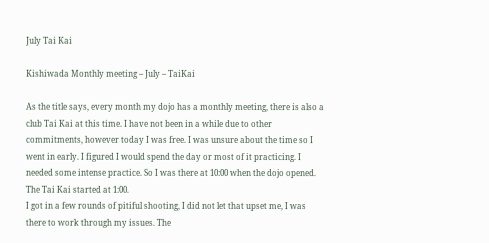July Tai Kai

Kishiwada Monthly meeting – July – TaiKai

As the title says, every month my dojo has a monthly meeting, there is also a club Tai Kai at this time. I have not been in a while due to other commitments, however today I was free. I was unsure about the time so I went in early. I figured I would spend the day or most of it practicing. I needed some intense practice. So I was there at 10:00 when the dojo opened. The Tai Kai started at 1:00.
I got in a few rounds of pitiful shooting, I did not let that upset me, I was there to work through my issues. The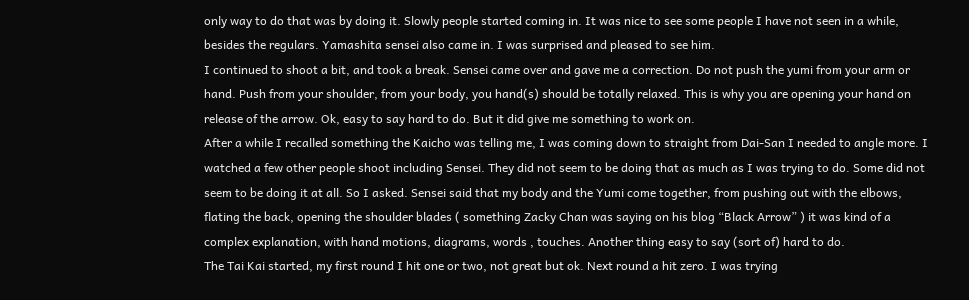only way to do that was by doing it. Slowly people started coming in. It was nice to see some people I have not seen in a while, besides the regulars. Yamashita sensei also came in. I was surprised and pleased to see him.
I continued to shoot a bit, and took a break. Sensei came over and gave me a correction. Do not push the yumi from your arm or hand. Push from your shoulder, from your body, you hand(s) should be totally relaxed. This is why you are opening your hand on release of the arrow. Ok, easy to say hard to do. But it did give me something to work on.
After a while I recalled something the Kaicho was telling me, I was coming down to straight from Dai-San I needed to angle more. I watched a few other people shoot including Sensei. They did not seem to be doing that as much as I was trying to do. Some did not seem to be doing it at all. So I asked. Sensei said that my body and the Yumi come together, from pushing out with the elbows, flating the back, opening the shoulder blades ( something Zacky Chan was saying on his blog “Black Arrow” ) it was kind of a complex explanation, with hand motions, diagrams, words , touches. Another thing easy to say (sort of) hard to do.
The Tai Kai started, my first round I hit one or two, not great but ok. Next round a hit zero. I was trying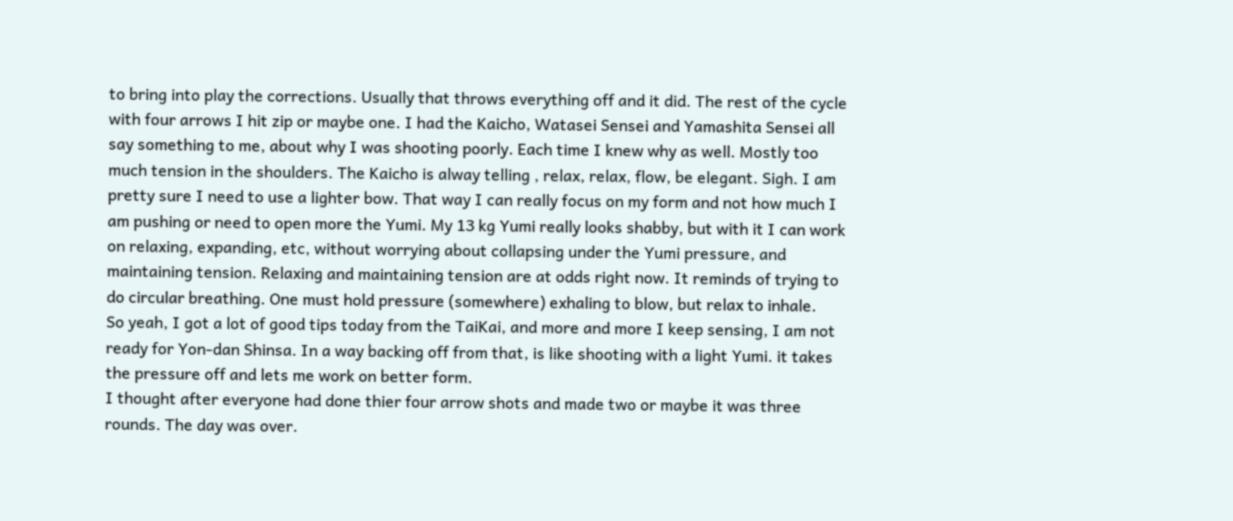to bring into play the corrections. Usually that throws everything off and it did. The rest of the cycle with four arrows I hit zip or maybe one. I had the Kaicho, Watasei Sensei and Yamashita Sensei all say something to me, about why I was shooting poorly. Each time I knew why as well. Mostly too much tension in the shoulders. The Kaicho is alway telling , relax, relax, flow, be elegant. Sigh. I am pretty sure I need to use a lighter bow. That way I can really focus on my form and not how much I am pushing or need to open more the Yumi. My 13 kg Yumi really looks shabby, but with it I can work on relaxing, expanding, etc, without worrying about collapsing under the Yumi pressure, and maintaining tension. Relaxing and maintaining tension are at odds right now. It reminds of trying to do circular breathing. One must hold pressure (somewhere) exhaling to blow, but relax to inhale.
So yeah, I got a lot of good tips today from the TaiKai, and more and more I keep sensing, I am not ready for Yon-dan Shinsa. In a way backing off from that, is like shooting with a light Yumi. it takes the pressure off and lets me work on better form.
I thought after everyone had done thier four arrow shots and made two or maybe it was three rounds. The day was over.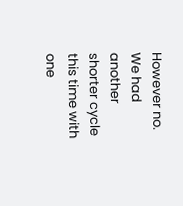However no. We had another shorter cycle this time with one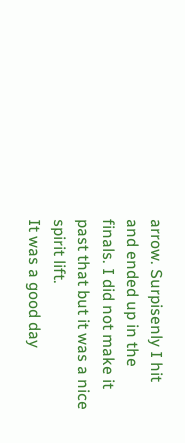arrow. Surpisenly I hit and ended up in the finals. I did not make it past that but it was a nice spirit lift.
It was a good day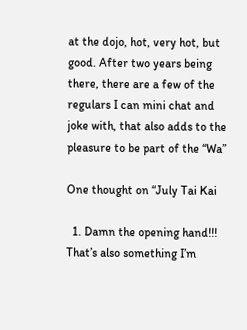at the dojo, hot, very hot, but good. After two years being there, there are a few of the regulars I can mini chat and joke with, that also adds to the pleasure to be part of the “Wa”

One thought on “July Tai Kai

  1. Damn the opening hand!!! That’s also something I’m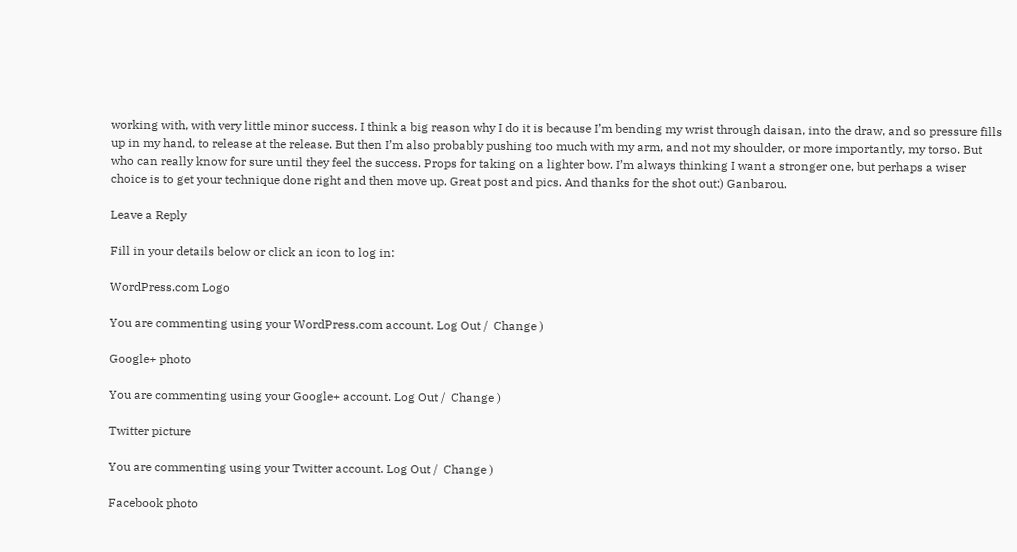working with, with very little minor success. I think a big reason why I do it is because I’m bending my wrist through daisan, into the draw, and so pressure fills up in my hand, to release at the release. But then I’m also probably pushing too much with my arm, and not my shoulder, or more importantly, my torso. But who can really know for sure until they feel the success. Props for taking on a lighter bow. I’m always thinking I want a stronger one, but perhaps a wiser choice is to get your technique done right and then move up. Great post and pics. And thanks for the shot out:) Ganbarou.

Leave a Reply

Fill in your details below or click an icon to log in:

WordPress.com Logo

You are commenting using your WordPress.com account. Log Out /  Change )

Google+ photo

You are commenting using your Google+ account. Log Out /  Change )

Twitter picture

You are commenting using your Twitter account. Log Out /  Change )

Facebook photo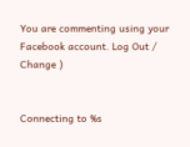You are commenting using your Facebook account. Log Out /  Change )


Connecting to %s